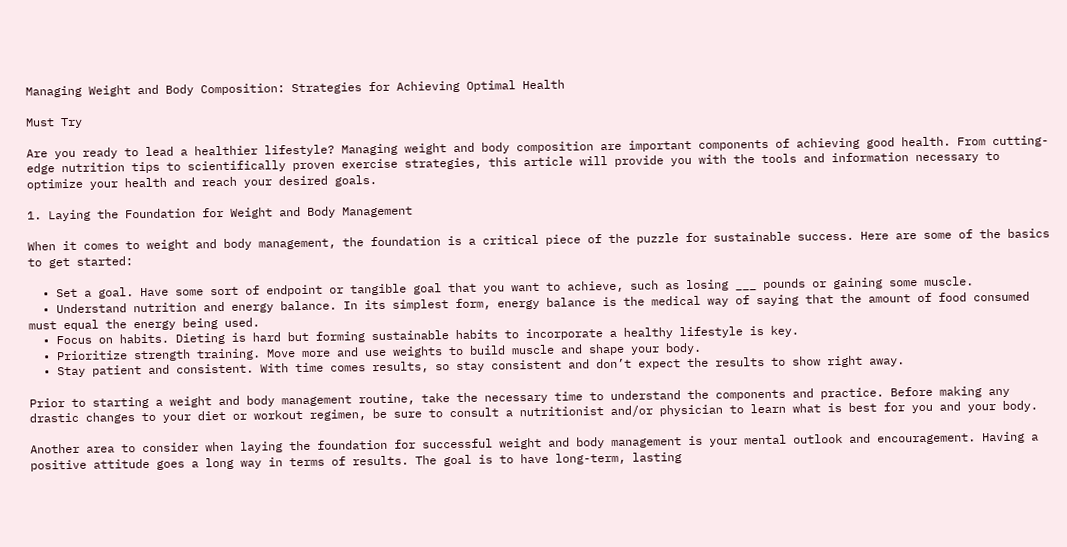Managing Weight and Body Composition: Strategies for Achieving Optimal Health

Must Try

Are you ready to lead a healthier lifestyle? Managing weight and body composition are important components of achieving good health. From cutting-edge nutrition tips to scientifically proven exercise strategies, this article will provide you with the tools and information necessary to optimize your health and reach your desired goals.

1. Laying the Foundation for Weight and Body Management

When it comes to weight and body management, the foundation is a critical piece of the puzzle for sustainable success. Here are some of the basics to get started:

  • Set a goal. Have some sort of endpoint or tangible goal that you want to achieve, such as losing ___ pounds or gaining some muscle.
  • Understand nutrition and energy balance. In its simplest form, energy balance is the medical way of saying that the amount of food consumed must equal the energy being used.
  • Focus on habits. Dieting is hard but forming sustainable habits to incorporate a healthy lifestyle is key.
  • Prioritize strength training. Move more and use weights to build muscle and shape your body.
  • Stay patient and consistent. With time comes results, so stay consistent and don’t expect the results to show right away.

Prior to starting a weight and body management routine, take the necessary time to understand the components and practice. Before making any drastic changes to your diet or workout regimen, be sure to consult a nutritionist and/or physician to learn what is best for you and your body.

Another area to consider when laying the foundation for successful weight and body management is your mental outlook and encouragement. Having a positive attitude goes a long way in terms of results. The goal is to have long-term, lasting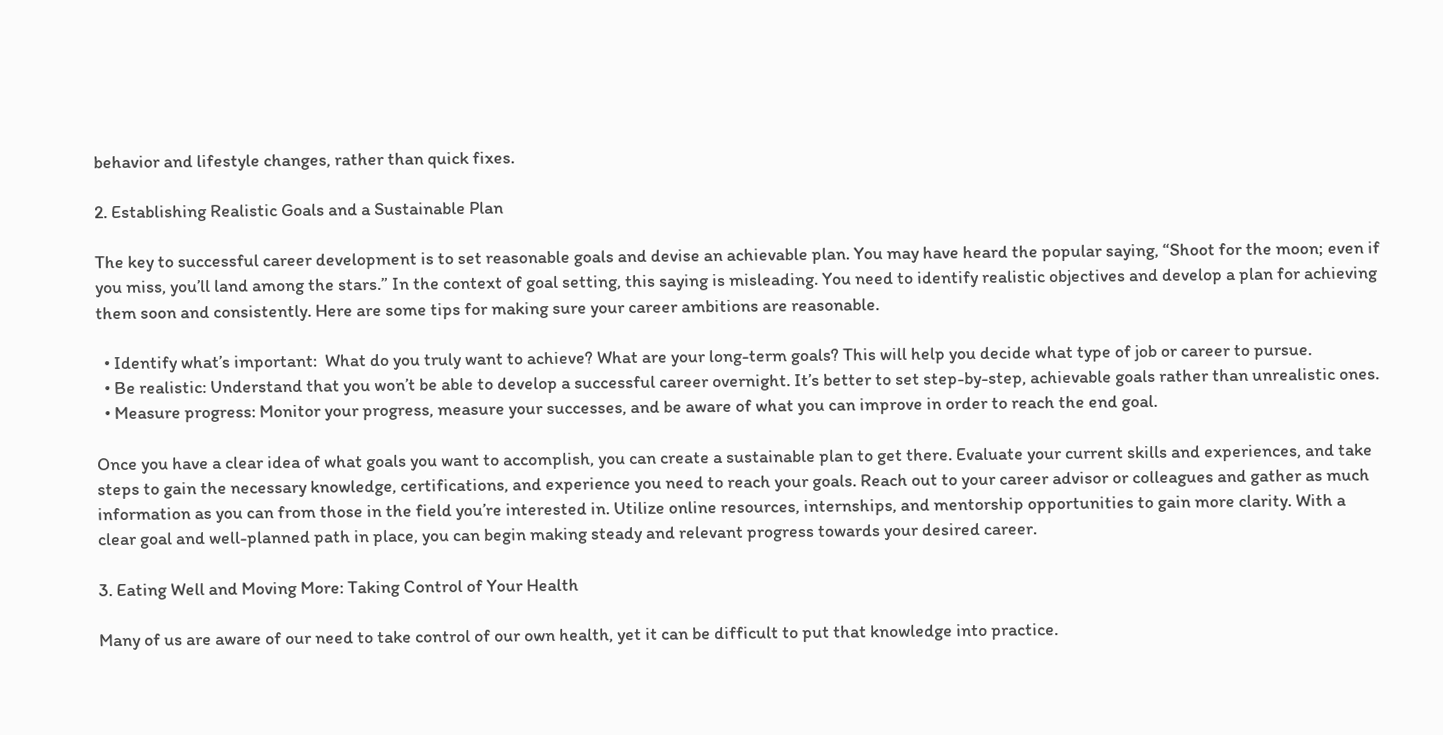behavior and lifestyle changes, rather than quick fixes.

2. Establishing Realistic Goals and a Sustainable Plan

The key to successful career development is to set reasonable goals and devise an achievable plan. You may have heard the popular saying, “Shoot for the moon; even if you miss, you’ll land among the stars.” In the context of goal setting, this saying is misleading. You need to identify realistic objectives and develop a plan for achieving them soon and consistently. Here are some tips for making sure your career ambitions are reasonable.

  • Identify what’s important:  What do you truly want to achieve? What are your long-term goals? This will help you decide what type of job or career to pursue.
  • Be realistic: Understand that you won’t be able to develop a successful career overnight. It’s better to set step-by-step, achievable goals rather than unrealistic ones.
  • Measure progress: Monitor your progress, measure your successes, and be aware of what you can improve in order to reach the end goal.

Once you have a clear idea of what goals you want to accomplish, you can create a sustainable plan to get there. Evaluate your current skills and experiences, and take steps to gain the necessary knowledge, certifications, and experience you need to reach your goals. Reach out to your career advisor or colleagues and gather as much information as you can from those in the field you’re interested in. Utilize online resources, internships, and mentorship opportunities to gain more clarity. With a clear goal and well-planned path in place, you can begin making steady and relevant progress towards your desired career.

3. Eating Well and Moving More: Taking Control of Your Health

Many of us are aware of our need to take control of our own health, yet it can be difficult to put that knowledge into practice.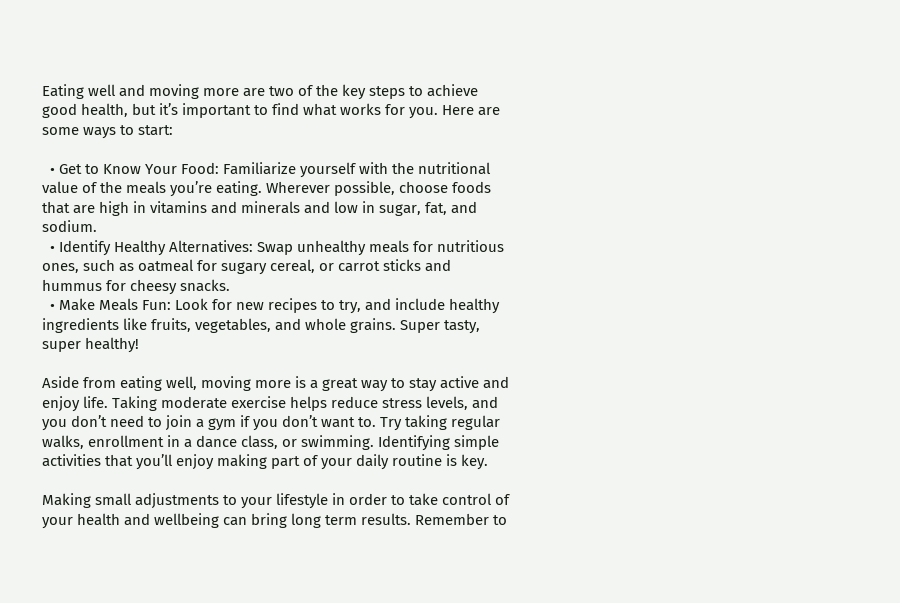Eating well and moving more are two of the key steps to achieve good health, but it’s important to find what works for you. Here are some ways to start:

  • Get to Know Your Food: Familiarize yourself with the nutritional value of the meals you’re eating. Wherever possible, choose foods that are high in vitamins and minerals and low in sugar, fat, and sodium.
  • Identify Healthy Alternatives: Swap unhealthy meals for nutritious ones, such as oatmeal for sugary cereal, or carrot sticks and hummus for cheesy snacks.
  • Make Meals Fun: Look for new recipes to try, and include healthy ingredients like fruits, vegetables, and whole grains. Super tasty, super healthy!

Aside from eating well, moving more is a great way to stay active and enjoy life. Taking moderate exercise helps reduce stress levels, and you don’t need to join a gym if you don’t want to. Try taking regular walks, enrollment in a dance class, or swimming. Identifying simple activities that you’ll enjoy making part of your daily routine is key.

Making small adjustments to your lifestyle in order to take control of your health and wellbeing can bring long term results. Remember to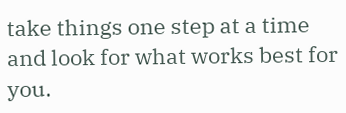take things one step at a time and look for what works best for you.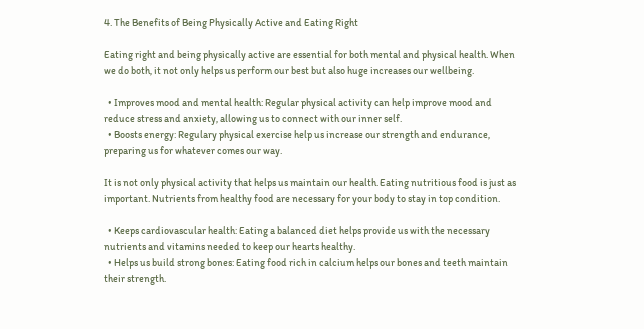4. The Benefits of Being Physically Active and Eating Right

Eating right and being physically active are essential for both mental and physical health. When we do both, it not only helps us perform our best but also huge increases our wellbeing.

  • Improves mood and mental health: Regular physical activity can help improve mood and reduce stress and anxiety, allowing us to connect with our inner self.
  • Boosts energy: Regulary physical exercise help us increase our strength and endurance, preparing us for whatever comes our way.

It is not only physical activity that helps us maintain our health. Eating nutritious food is just as important. Nutrients from healthy food are necessary for your body to stay in top condition.

  • Keeps cardiovascular health: Eating a balanced diet helps provide us with the necessary nutrients and vitamins needed to keep our hearts healthy.
  • Helps us build strong bones: Eating food rich in calcium helps our bones and teeth maintain their strength.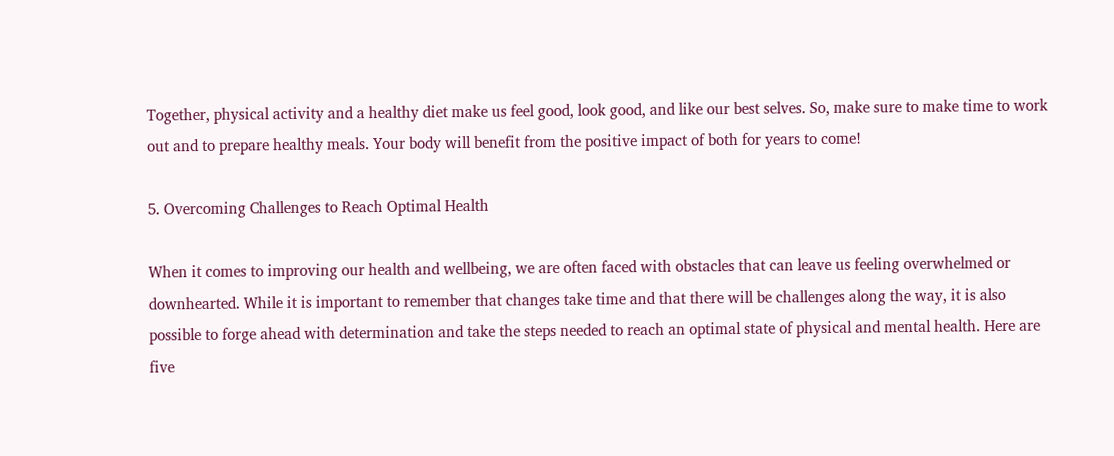Together, physical activity and a healthy diet make us feel good, look good, and like our best selves. So, make sure to make time to work out and to prepare healthy meals. Your body will benefit from the positive impact of both for years to come!

5. Overcoming Challenges to Reach Optimal Health

When it comes to improving our health and wellbeing, we are often faced with obstacles that can leave us feeling overwhelmed or downhearted. While it is important to remember that changes take time and that there will be challenges along the way, it is also possible to forge ahead with determination and take the steps needed to reach an optimal state of physical and mental health. Here are five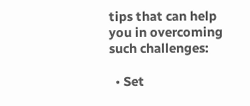tips that can help you in overcoming such challenges:

  • Set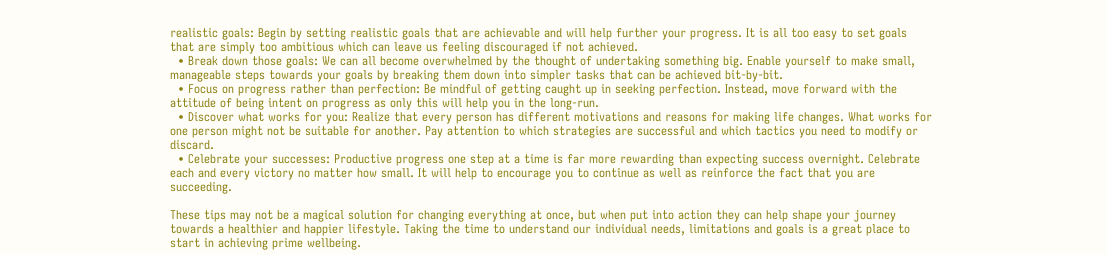realistic goals: Begin by setting realistic goals that are achievable and will help further your progress. It is all too easy to set goals that are simply too ambitious which can leave us feeling discouraged if not achieved.
  • Break down those goals: We can all become overwhelmed by the thought of undertaking something big. Enable yourself to make small, manageable steps towards your goals by breaking them down into simpler tasks that can be achieved bit-by-bit.
  • Focus on progress rather than perfection: Be mindful of getting caught up in seeking perfection. Instead, move forward with the attitude of being intent on progress as only this will help you in the long-run.
  • Discover what works for you: Realize that every person has different motivations and reasons for making life changes. What works for one person might not be suitable for another. Pay attention to which strategies are successful and which tactics you need to modify or discard.
  • Celebrate your successes: Productive progress one step at a time is far more rewarding than expecting success overnight. Celebrate each and every victory no matter how small. It will help to encourage you to continue as well as reinforce the fact that you are succeeding.

These tips may not be a magical solution for changing everything at once, but when put into action they can help shape your journey towards a healthier and happier lifestyle. Taking the time to understand our individual needs, limitations and goals is a great place to start in achieving prime wellbeing.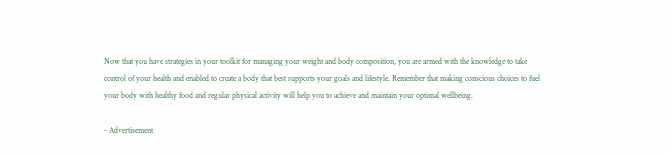Now that you have strategies in your toolkit for managing your weight and body composition, you are armed with the knowledge to take control of your health and enabled to create a body that best supports your goals and lifestyle. Remember that making conscious choices to fuel your body with healthy food and regular physical activity will help you to achieve and maintain your optimal wellbeing.

- Advertisement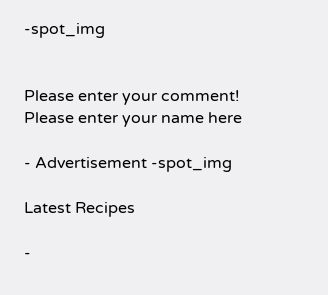-spot_img


Please enter your comment!
Please enter your name here

- Advertisement -spot_img

Latest Recipes

-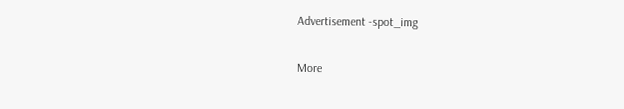Advertisement -spot_img

More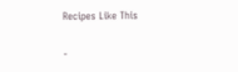Recipes Like This

-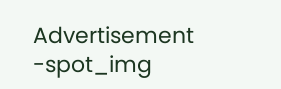Advertisement -spot_img